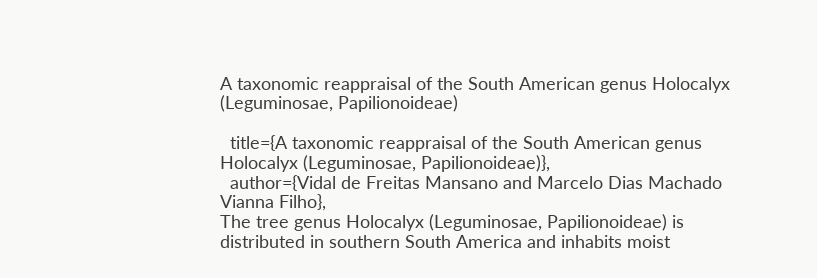A taxonomic reappraisal of the South American genus Holocalyx (Leguminosae, Papilionoideae)

  title={A taxonomic reappraisal of the South American genus Holocalyx (Leguminosae, Papilionoideae)},
  author={Vidal de Freitas Mansano and Marcelo Dias Machado Vianna Filho},
The tree genus Holocalyx (Leguminosae, Papilionoideae) is distributed in southern South America and inhabits moist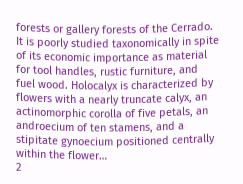forests or gallery forests of the Cerrado. It is poorly studied taxonomically in spite of its economic importance as material for tool handles, rustic furniture, and fuel wood. Holocalyx is characterized by flowers with a nearly truncate calyx, an actinomorphic corolla of five petals, an androecium of ten stamens, and a stipitate gynoecium positioned centrally within the flower…
2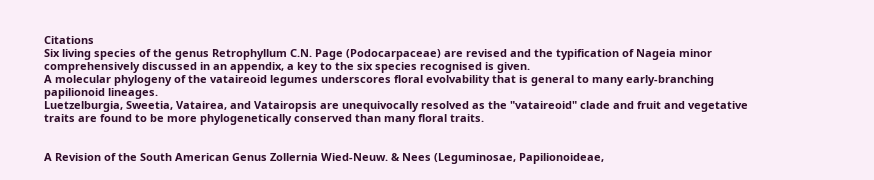Citations
Six living species of the genus Retrophyllum C.N. Page (Podocarpaceae) are revised and the typification of Nageia minor comprehensively discussed in an appendix, a key to the six species recognised is given.
A molecular phylogeny of the vataireoid legumes underscores floral evolvability that is general to many early-branching papilionoid lineages.
Luetzelburgia, Sweetia, Vatairea, and Vatairopsis are unequivocally resolved as the "vataireoid" clade and fruit and vegetative traits are found to be more phylogenetically conserved than many floral traits.


A Revision of the South American Genus Zollernia Wied-Neuw. & Nees (Leguminosae, Papilionoideae,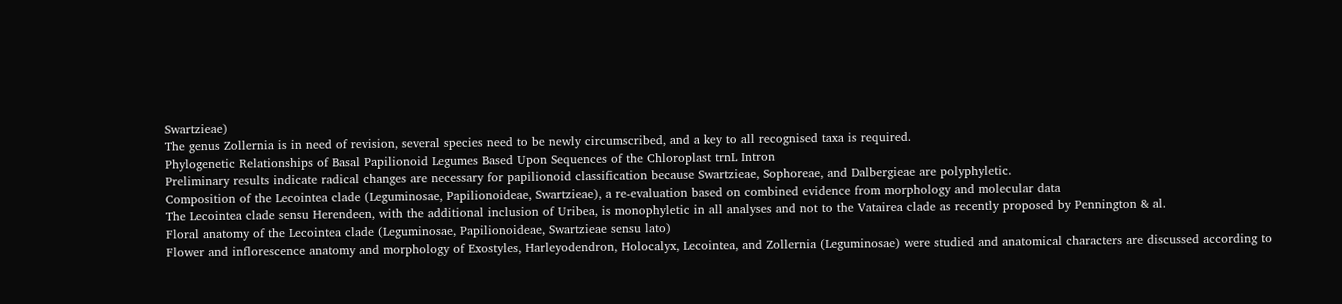Swartzieae)
The genus Zollernia is in need of revision, several species need to be newly circumscribed, and a key to all recognised taxa is required.
Phylogenetic Relationships of Basal Papilionoid Legumes Based Upon Sequences of the Chloroplast trnL Intron
Preliminary results indicate radical changes are necessary for papilionoid classification because Swartzieae, Sophoreae, and Dalbergieae are polyphyletic.
Composition of the Lecointea clade (Leguminosae, Papilionoideae, Swartzieae), a re-evaluation based on combined evidence from morphology and molecular data
The Lecointea clade sensu Herendeen, with the additional inclusion of Uribea, is monophyletic in all analyses and not to the Vatairea clade as recently proposed by Pennington & al.
Floral anatomy of the Lecointea clade (Leguminosae, Papilionoideae, Swartzieae sensu lato)
Flower and inflorescence anatomy and morphology of Exostyles, Harleyodendron, Holocalyx, Lecointea, and Zollernia (Leguminosae) were studied and anatomical characters are discussed according to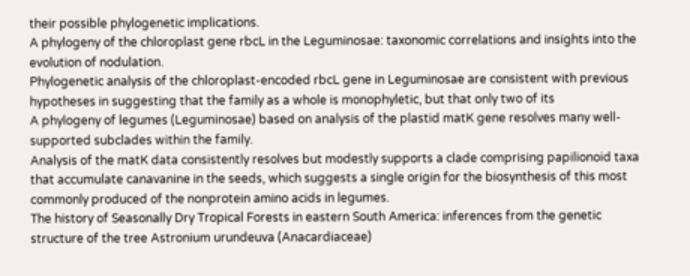their possible phylogenetic implications.
A phylogeny of the chloroplast gene rbcL in the Leguminosae: taxonomic correlations and insights into the evolution of nodulation.
Phylogenetic analysis of the chloroplast-encoded rbcL gene in Leguminosae are consistent with previous hypotheses in suggesting that the family as a whole is monophyletic, but that only two of its
A phylogeny of legumes (Leguminosae) based on analysis of the plastid matK gene resolves many well-supported subclades within the family.
Analysis of the matK data consistently resolves but modestly supports a clade comprising papilionoid taxa that accumulate canavanine in the seeds, which suggests a single origin for the biosynthesis of this most commonly produced of the nonprotein amino acids in legumes.
The history of Seasonally Dry Tropical Forests in eastern South America: inferences from the genetic structure of the tree Astronium urundeuva (Anacardiaceae)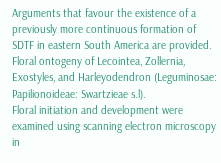Arguments that favour the existence of a previously more continuous formation of SDTF in eastern South America are provided.
Floral ontogeny of Lecointea, Zollernia, Exostyles, and Harleyodendron (Leguminosae: Papilionoideae: Swartzieae s.l).
Floral initiation and development were examined using scanning electron microscopy in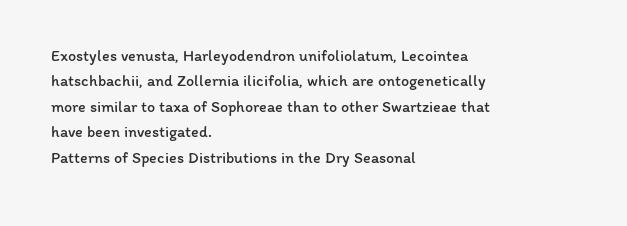Exostyles venusta, Harleyodendron unifoliolatum, Lecointea hatschbachii, and Zollernia ilicifolia, which are ontogenetically more similar to taxa of Sophoreae than to other Swartzieae that have been investigated.
Patterns of Species Distributions in the Dry Seasonal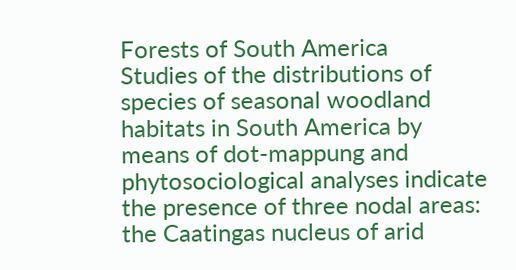Forests of South America
Studies of the distributions of species of seasonal woodland habitats in South America by means of dot-mappung and phytosociological analyses indicate the presence of three nodal areas: the Caatingas nucleus of arid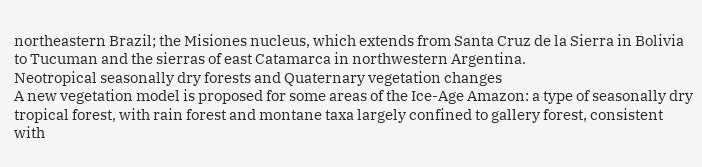northeastern Brazil; the Misiones nucleus, which extends from Santa Cruz de la Sierra in Bolivia to Tucuman and the sierras of east Catamarca in northwestern Argentina.
Neotropical seasonally dry forests and Quaternary vegetation changes
A new vegetation model is proposed for some areas of the Ice-Age Amazon: a type of seasonally dry tropical forest, with rain forest and montane taxa largely confined to gallery forest, consistent with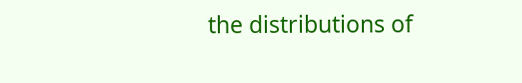the distributions of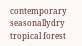contemporary seasonallydry tropical forest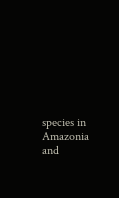species in Amazonia and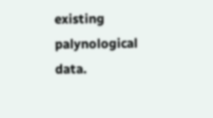existing palynological data.